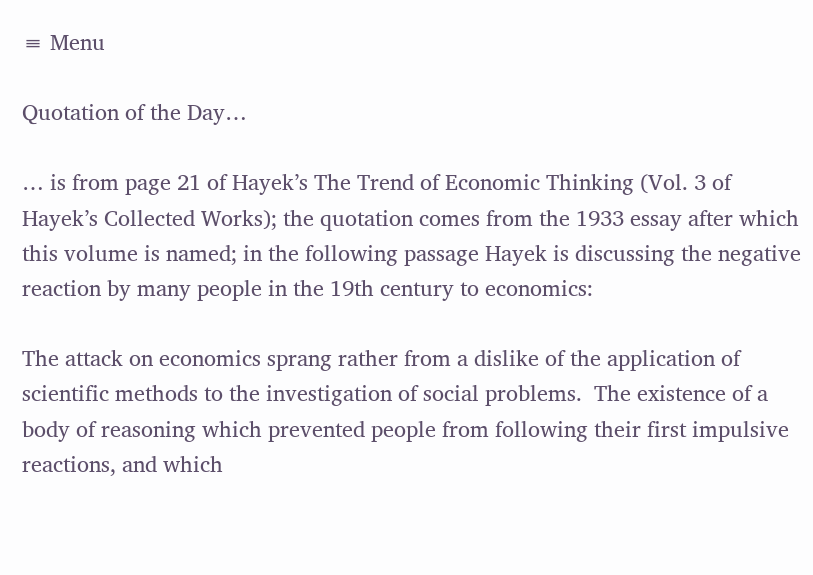≡ Menu

Quotation of the Day…

… is from page 21 of Hayek’s The Trend of Economic Thinking (Vol. 3 of Hayek’s Collected Works); the quotation comes from the 1933 essay after which this volume is named; in the following passage Hayek is discussing the negative reaction by many people in the 19th century to economics:

The attack on economics sprang rather from a dislike of the application of scientific methods to the investigation of social problems.  The existence of a body of reasoning which prevented people from following their first impulsive reactions, and which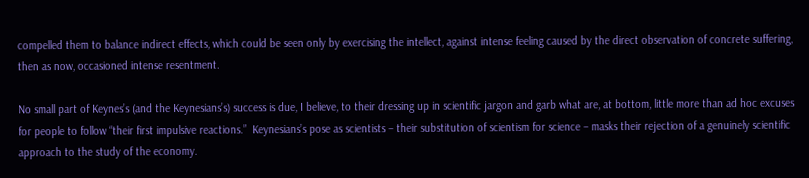compelled them to balance indirect effects, which could be seen only by exercising the intellect, against intense feeling caused by the direct observation of concrete suffering, then as now, occasioned intense resentment.

No small part of Keynes’s (and the Keynesians’s) success is due, I believe, to their dressing up in scientific jargon and garb what are, at bottom, little more than ad hoc excuses for people to follow “their first impulsive reactions.”  Keynesians’s pose as scientists – their substitution of scientism for science – masks their rejection of a genuinely scientific approach to the study of the economy.